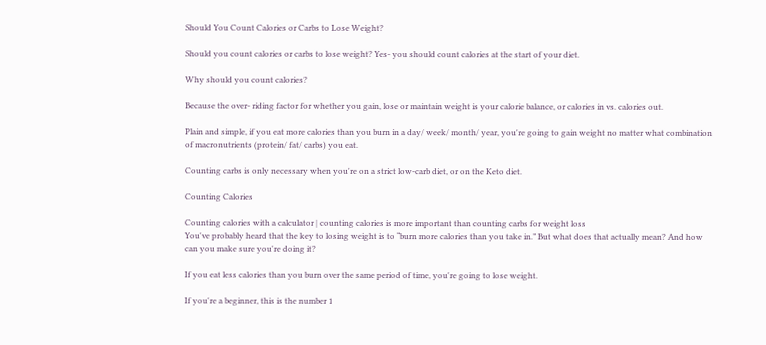Should You Count Calories or Carbs to Lose Weight?

Should you count calories or carbs to lose weight? Yes- you should count calories at the start of your diet.

Why should you count calories?

Because the over- riding factor for whether you gain, lose or maintain weight is your calorie balance, or calories in vs. calories out.

Plain and simple, if you eat more calories than you burn in a day/ week/ month/ year, you're going to gain weight no matter what combination of macronutrients (protein/ fat/ carbs) you eat.

Counting carbs is only necessary when you're on a strict low-carb diet, or on the Keto diet.

Counting Calories

Counting calories with a calculator | counting calories is more important than counting carbs for weight loss
You've probably heard that the key to losing weight is to “burn more calories than you take in.” But what does that actually mean? And how can you make sure you're doing it?

If you eat less calories than you burn over the same period of time, you're going to lose weight.

If you're a beginner, this is the number 1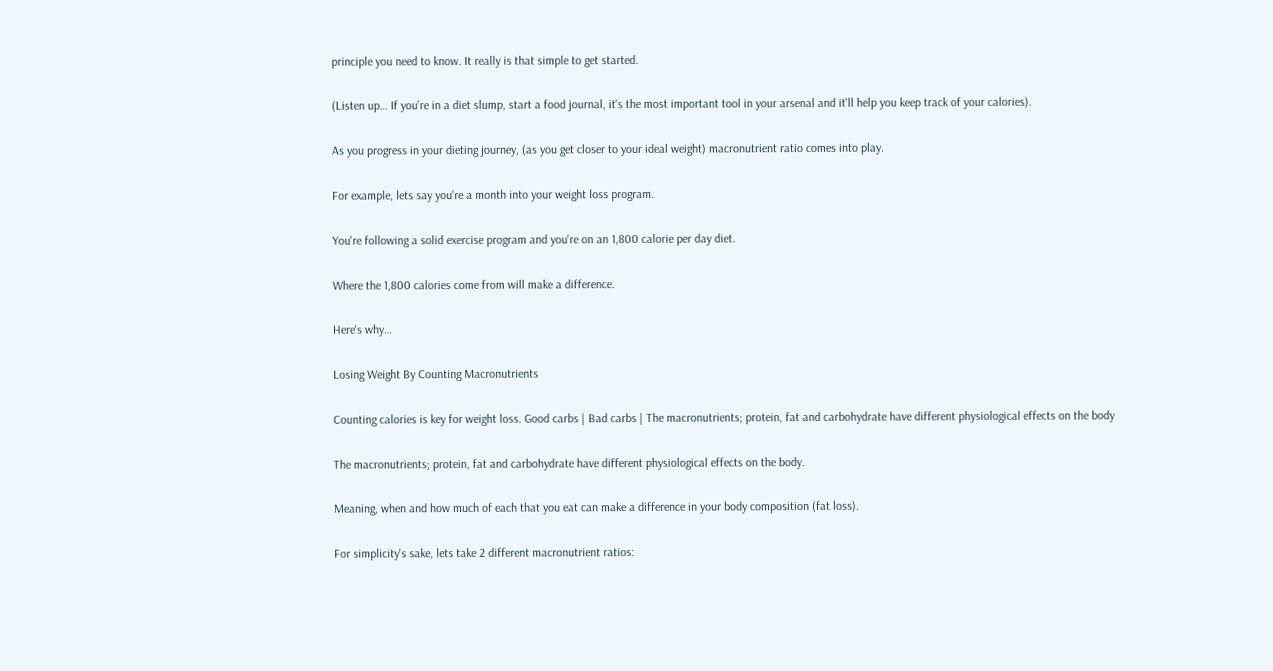principle you need to know. It really is that simple to get started.

(Listen up… If you're in a diet slump, start a food journal, it's the most important tool in your arsenal and it'll help you keep track of your calories).

As you progress in your dieting journey, (as you get closer to your ideal weight) macronutrient ratio comes into play.

For example, lets say you're a month into your weight loss program.

You're following a solid exercise program and you're on an 1,800 calorie per day diet.

Where the 1,800 calories come from will make a difference.

Here's why…

Losing Weight By Counting Macronutrients

Counting calories is key for weight loss. Good carbs | Bad carbs | The macronutrients; protein, fat and carbohydrate have different physiological effects on the body

The macronutrients; protein, fat and carbohydrate have different physiological effects on the body.

Meaning, when and how much of each that you eat can make a difference in your body composition (fat loss).

For simplicity's sake, lets take 2 different macronutrient ratios: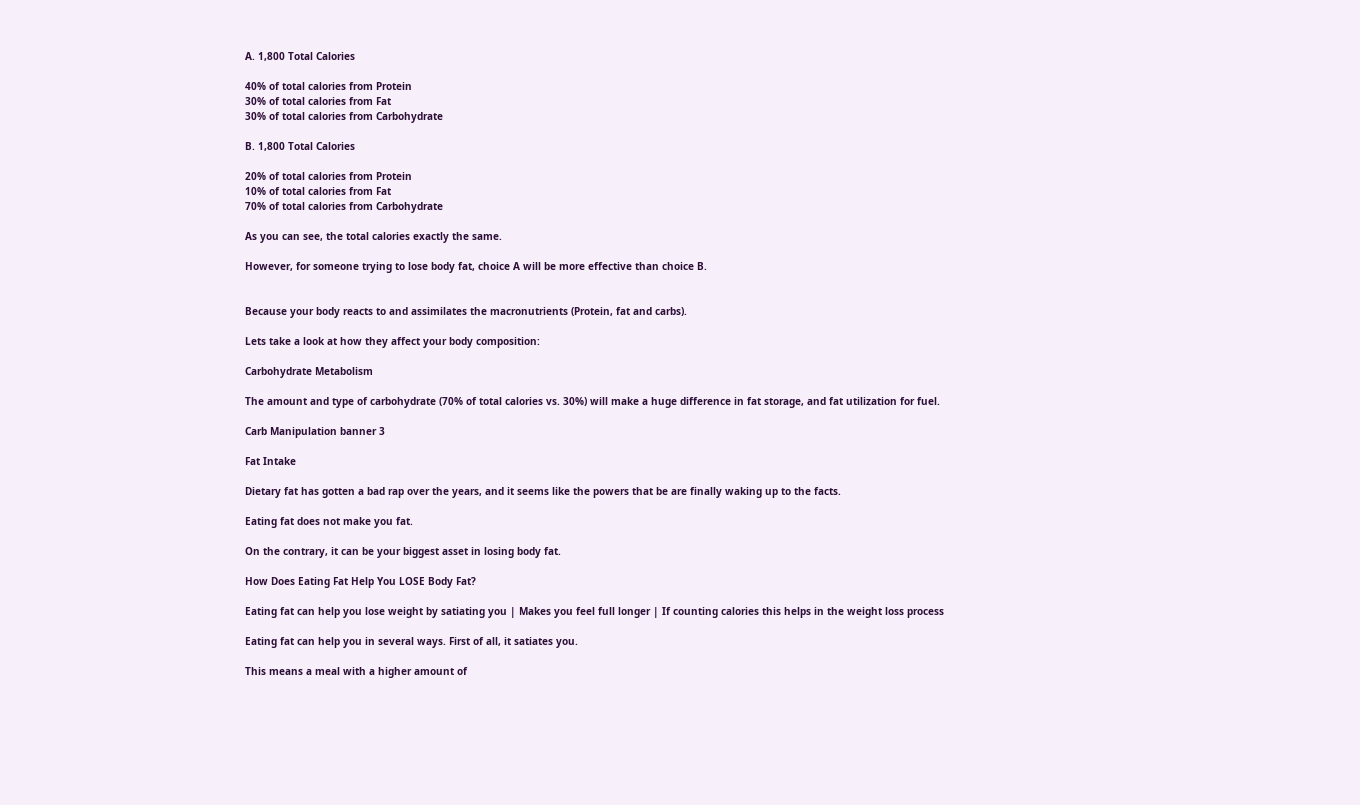A. 1,800 Total Calories

40% of total calories from Protein
30% of total calories from Fat
30% of total calories from Carbohydrate

B. 1,800 Total Calories

20% of total calories from Protein
10% of total calories from Fat
70% of total calories from Carbohydrate

As you can see, the total calories exactly the same.

However, for someone trying to lose body fat, choice A will be more effective than choice B.


Because your body reacts to and assimilates the macronutrients (Protein, fat and carbs).

Lets take a look at how they affect your body composition:

Carbohydrate Metabolism

The amount and type of carbohydrate (70% of total calories vs. 30%) will make a huge difference in fat storage, and fat utilization for fuel.

Carb Manipulation banner 3

Fat Intake

Dietary fat has gotten a bad rap over the years, and it seems like the powers that be are finally waking up to the facts.

Eating fat does not make you fat.

On the contrary, it can be your biggest asset in losing body fat.

How Does Eating Fat Help You LOSE Body Fat?

Eating fat can help you lose weight by satiating you | Makes you feel full longer | If counting calories this helps in the weight loss process

Eating fat can help you in several ways. First of all, it satiates you.

This means a meal with a higher amount of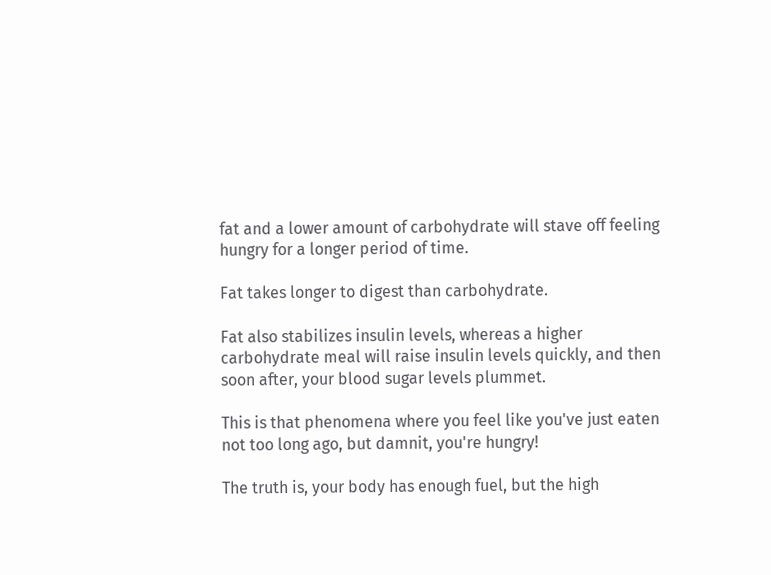fat and a lower amount of carbohydrate will stave off feeling hungry for a longer period of time.

Fat takes longer to digest than carbohydrate.

Fat also stabilizes insulin levels, whereas a higher carbohydrate meal will raise insulin levels quickly, and then soon after, your blood sugar levels plummet.

This is that phenomena where you feel like you've just eaten not too long ago, but damnit, you're hungry!

The truth is, your body has enough fuel, but the high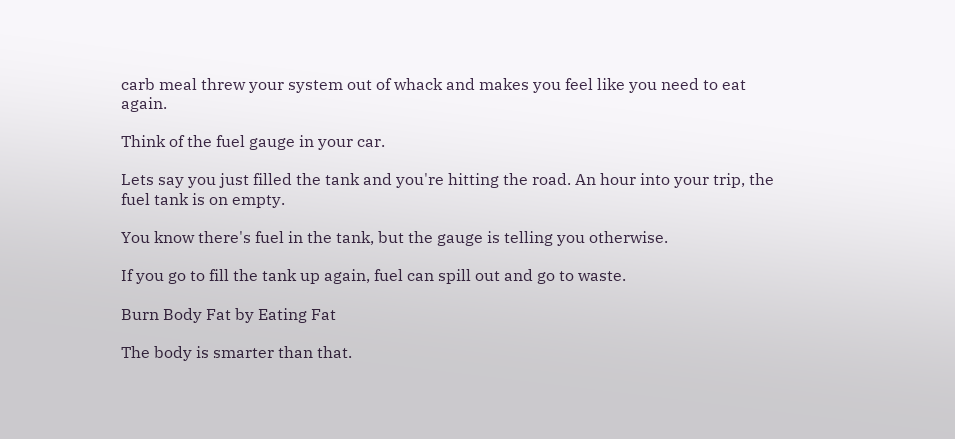carb meal threw your system out of whack and makes you feel like you need to eat again.

Think of the fuel gauge in your car.

Lets say you just filled the tank and you're hitting the road. An hour into your trip, the fuel tank is on empty.

You know there's fuel in the tank, but the gauge is telling you otherwise.

If you go to fill the tank up again, fuel can spill out and go to waste.

Burn Body Fat by Eating Fat

The body is smarter than that.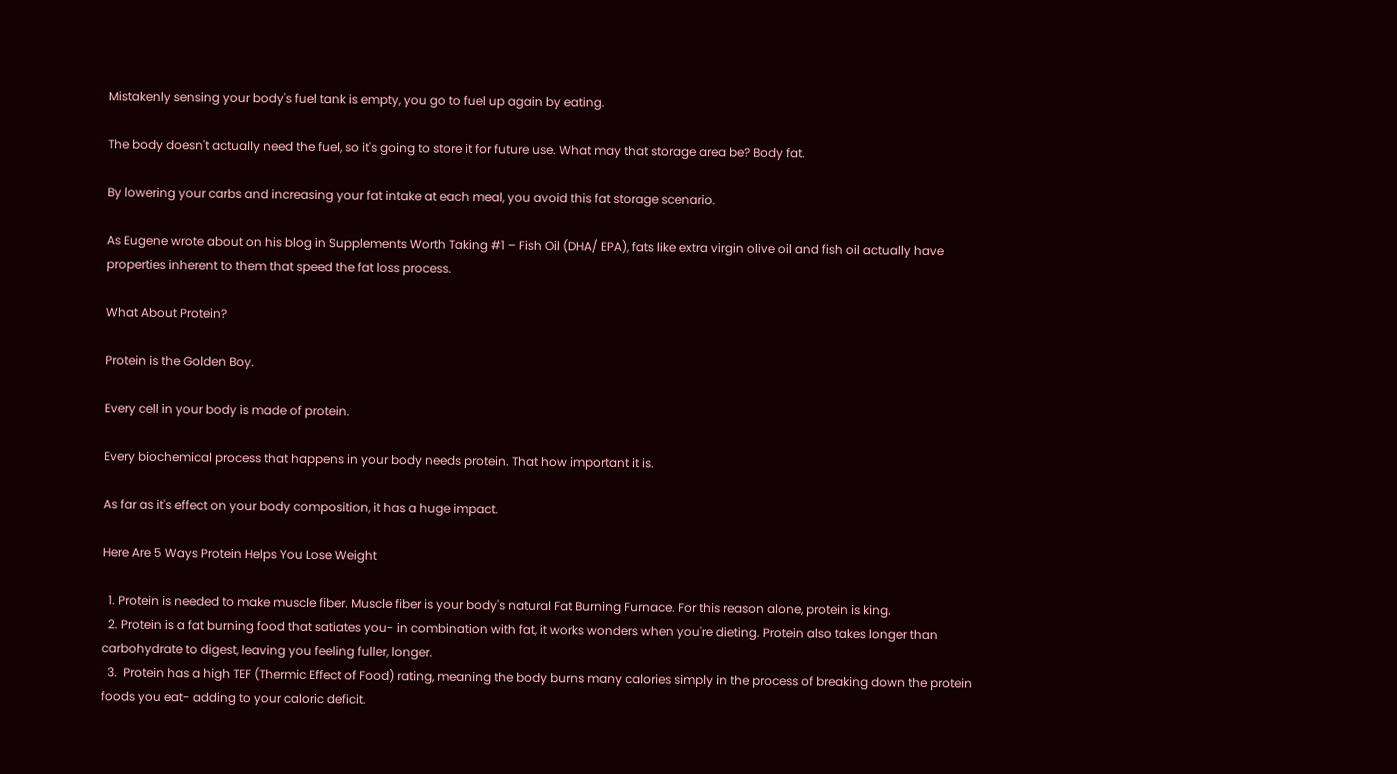Mistakenly sensing your body's fuel tank is empty, you go to fuel up again by eating.

The body doesn't actually need the fuel, so it's going to store it for future use. What may that storage area be? Body fat.

By lowering your carbs and increasing your fat intake at each meal, you avoid this fat storage scenario.

As Eugene wrote about on his blog in Supplements Worth Taking #1 – Fish Oil (DHA/ EPA), fats like extra virgin olive oil and fish oil actually have properties inherent to them that speed the fat loss process.

What About Protein?

Protein is the Golden Boy.

Every cell in your body is made of protein.

Every biochemical process that happens in your body needs protein. That how important it is.

As far as it's effect on your body composition, it has a huge impact.

Here Are 5 Ways Protein Helps You Lose Weight

  1. Protein is needed to make muscle fiber. Muscle fiber is your body's natural Fat Burning Furnace. For this reason alone, protein is king.
  2. Protein is a fat burning food that satiates you- in combination with fat, it works wonders when you're dieting. Protein also takes longer than carbohydrate to digest, leaving you feeling fuller, longer.
  3.  Protein has a high TEF (Thermic Effect of Food) rating, meaning the body burns many calories simply in the process of breaking down the protein foods you eat- adding to your caloric deficit.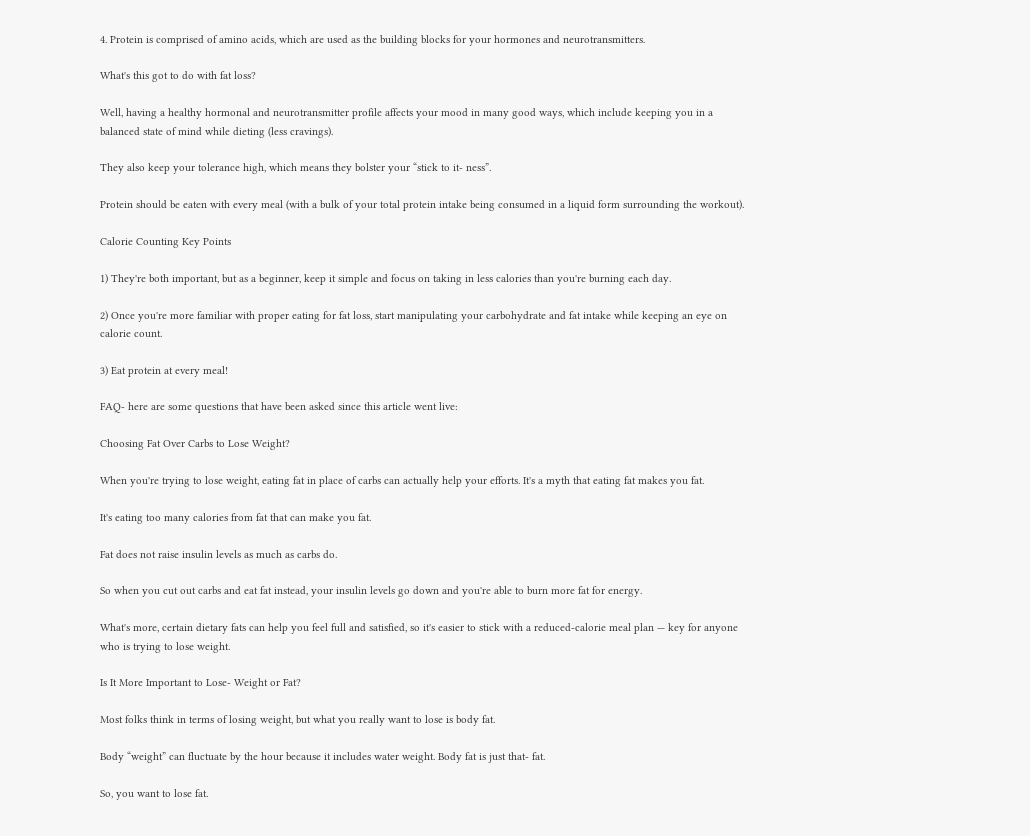4. Protein is comprised of amino acids, which are used as the building blocks for your hormones and neurotransmitters.

What's this got to do with fat loss?

Well, having a healthy hormonal and neurotransmitter profile affects your mood in many good ways, which include keeping you in a balanced state of mind while dieting (less cravings).

They also keep your tolerance high, which means they bolster your “stick to it- ness”.

Protein should be eaten with every meal (with a bulk of your total protein intake being consumed in a liquid form surrounding the workout).

Calorie Counting Key Points

1) They're both important, but as a beginner, keep it simple and focus on taking in less calories than you're burning each day.

2) Once you're more familiar with proper eating for fat loss, start manipulating your carbohydrate and fat intake while keeping an eye on calorie count.

3) Eat protein at every meal!

FAQ- here are some questions that have been asked since this article went live:

Choosing Fat Over Carbs to Lose Weight?

When you're trying to lose weight, eating fat in place of carbs can actually help your efforts. It's a myth that eating fat makes you fat.

It's eating too many calories from fat that can make you fat.

Fat does not raise insulin levels as much as carbs do.

So when you cut out carbs and eat fat instead, your insulin levels go down and you're able to burn more fat for energy.

What's more, certain dietary fats can help you feel full and satisfied, so it's easier to stick with a reduced-calorie meal plan — key for anyone who is trying to lose weight.

Is It More Important to Lose- Weight or Fat?

Most folks think in terms of losing weight, but what you really want to lose is body fat.

Body “weight” can fluctuate by the hour because it includes water weight. Body fat is just that- fat.

So, you want to lose fat.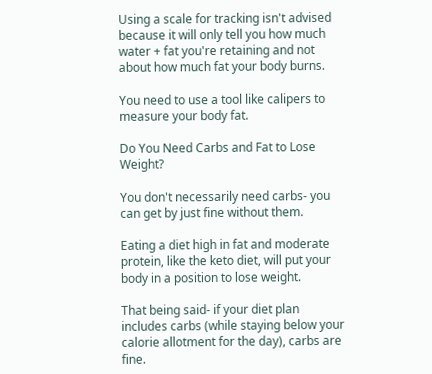Using a scale for tracking isn't advised because it will only tell you how much water + fat you're retaining and not about how much fat your body burns.

You need to use a tool like calipers to measure your body fat.

Do You Need Carbs and Fat to Lose Weight?

You don't necessarily need carbs- you can get by just fine without them.

Eating a diet high in fat and moderate protein, like the keto diet, will put your body in a position to lose weight.

That being said- if your diet plan includes carbs (while staying below your calorie allotment for the day), carbs are fine.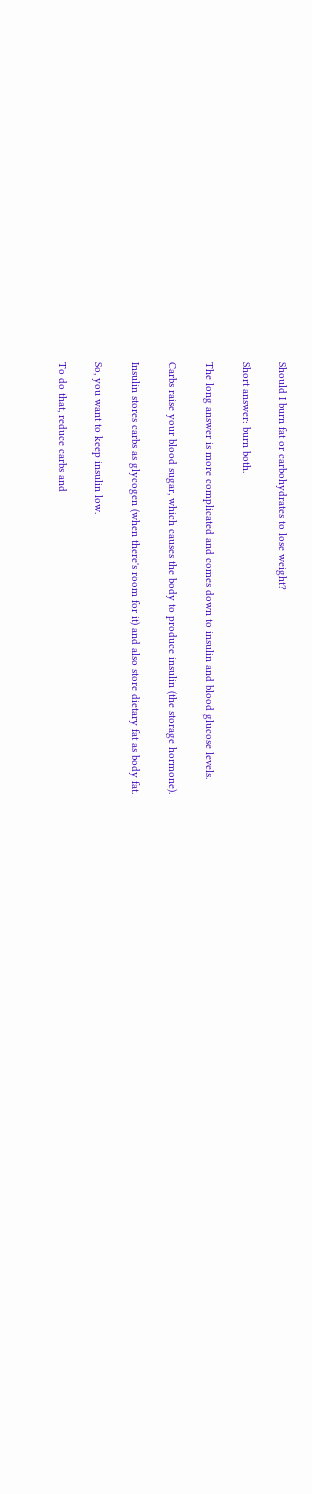Should I burn fat or carbohydrates to lose weight?

Short answer: burn both.

The long answer is more complicated and comes down to insulin and blood glucose levels.

Carbs raise your blood sugar, which causes the body to produce insulin (the storage hormone).

Insulin stores carbs as glycogen (when there's room for it) and also store dietary fat as body fat.

So, you want to keep insulin low.

To do that, reduce carbs and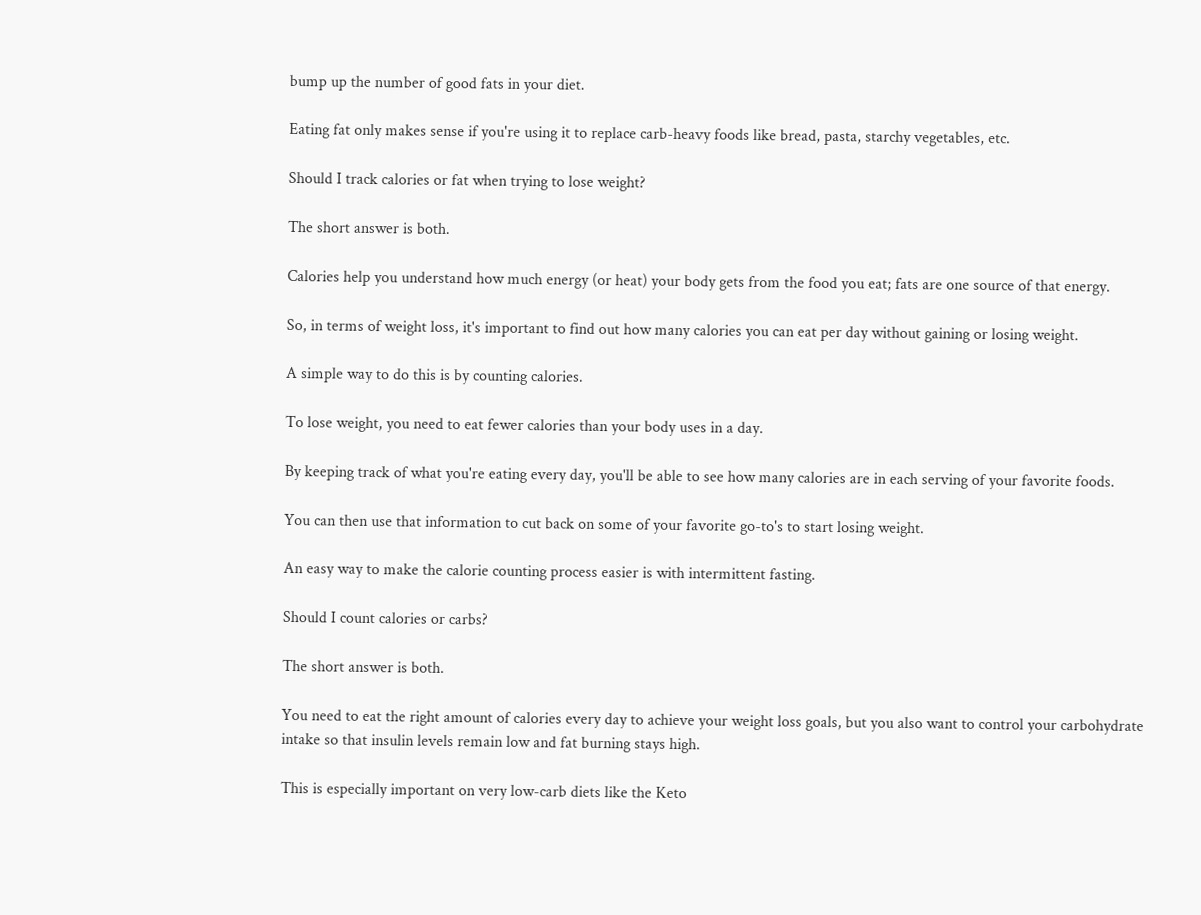bump up the number of good fats in your diet.

Eating fat only makes sense if you're using it to replace carb-heavy foods like bread, pasta, starchy vegetables, etc.

Should I track calories or fat when trying to lose weight?

The short answer is both.

Calories help you understand how much energy (or heat) your body gets from the food you eat; fats are one source of that energy.

So, in terms of weight loss, it's important to find out how many calories you can eat per day without gaining or losing weight.

A simple way to do this is by counting calories.

To lose weight, you need to eat fewer calories than your body uses in a day.

By keeping track of what you're eating every day, you'll be able to see how many calories are in each serving of your favorite foods.

You can then use that information to cut back on some of your favorite go-to's to start losing weight.

An easy way to make the calorie counting process easier is with intermittent fasting.

Should I count calories or carbs?

The short answer is both.

You need to eat the right amount of calories every day to achieve your weight loss goals, but you also want to control your carbohydrate intake so that insulin levels remain low and fat burning stays high.

This is especially important on very low-carb diets like the Keto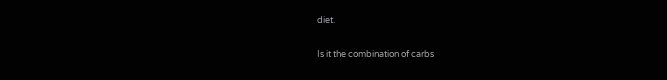diet.

Is it the combination of carbs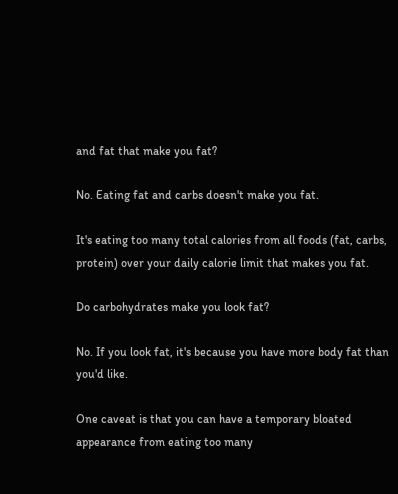and fat that make you fat?

No. Eating fat and carbs doesn't make you fat.

It's eating too many total calories from all foods (fat, carbs, protein) over your daily calorie limit that makes you fat.

Do carbohydrates make you look fat?

No. If you look fat, it's because you have more body fat than you'd like.

One caveat is that you can have a temporary bloated appearance from eating too many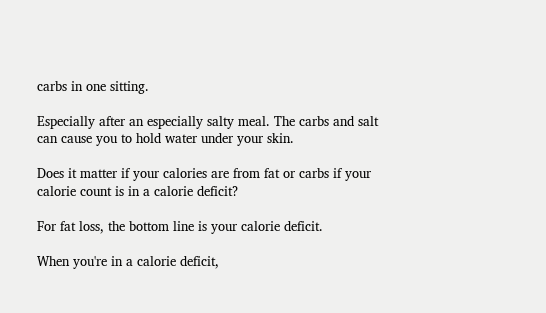carbs in one sitting.

Especially after an especially salty meal. The carbs and salt can cause you to hold water under your skin.

Does it matter if your calories are from fat or carbs if your calorie count is in a calorie deficit?

For fat loss, the bottom line is your calorie deficit.

When you're in a calorie deficit,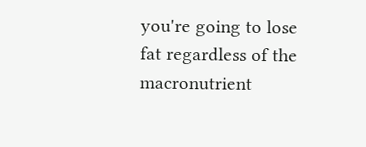you're going to lose fat regardless of the macronutrient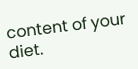content of your diet.